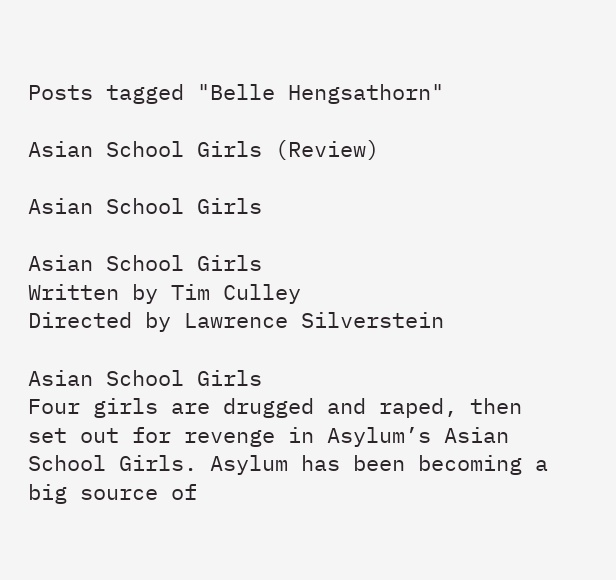Posts tagged "Belle Hengsathorn"

Asian School Girls (Review)

Asian School Girls

Asian School Girls
Written by Tim Culley
Directed by Lawrence Silverstein

Asian School Girls
Four girls are drugged and raped, then set out for revenge in Asylum’s Asian School Girls. Asylum has been becoming a big source of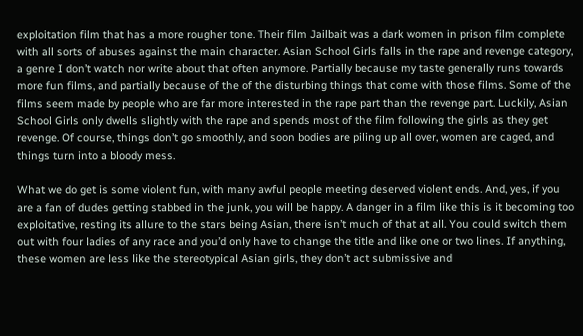exploitation film that has a more rougher tone. Their film Jailbait was a dark women in prison film complete with all sorts of abuses against the main character. Asian School Girls falls in the rape and revenge category, a genre I don’t watch nor write about that often anymore. Partially because my taste generally runs towards more fun films, and partially because of the of the disturbing things that come with those films. Some of the films seem made by people who are far more interested in the rape part than the revenge part. Luckily, Asian School Girls only dwells slightly with the rape and spends most of the film following the girls as they get revenge. Of course, things don’t go smoothly, and soon bodies are piling up all over, women are caged, and things turn into a bloody mess.

What we do get is some violent fun, with many awful people meeting deserved violent ends. And, yes, if you are a fan of dudes getting stabbed in the junk, you will be happy. A danger in a film like this is it becoming too exploitative, resting its allure to the stars being Asian, there isn’t much of that at all. You could switch them out with four ladies of any race and you’d only have to change the title and like one or two lines. If anything, these women are less like the stereotypical Asian girls, they don’t act submissive and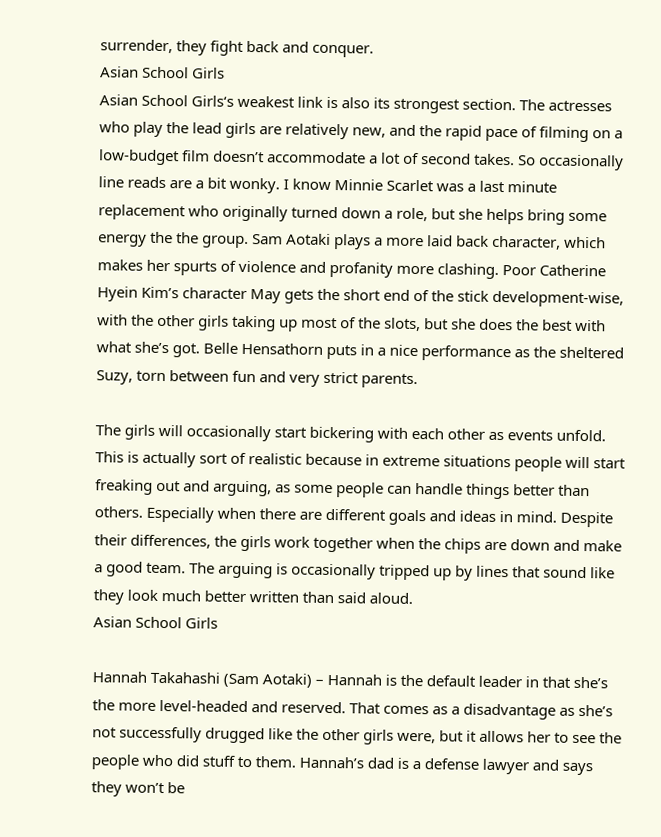surrender, they fight back and conquer.
Asian School Girls
Asian School Girls‘s weakest link is also its strongest section. The actresses who play the lead girls are relatively new, and the rapid pace of filming on a low-budget film doesn’t accommodate a lot of second takes. So occasionally line reads are a bit wonky. I know Minnie Scarlet was a last minute replacement who originally turned down a role, but she helps bring some energy the the group. Sam Aotaki plays a more laid back character, which makes her spurts of violence and profanity more clashing. Poor Catherine Hyein Kim’s character May gets the short end of the stick development-wise, with the other girls taking up most of the slots, but she does the best with what she’s got. Belle Hensathorn puts in a nice performance as the sheltered Suzy, torn between fun and very strict parents.

The girls will occasionally start bickering with each other as events unfold. This is actually sort of realistic because in extreme situations people will start freaking out and arguing, as some people can handle things better than others. Especially when there are different goals and ideas in mind. Despite their differences, the girls work together when the chips are down and make a good team. The arguing is occasionally tripped up by lines that sound like they look much better written than said aloud.
Asian School Girls

Hannah Takahashi (Sam Aotaki) – Hannah is the default leader in that she’s the more level-headed and reserved. That comes as a disadvantage as she’s not successfully drugged like the other girls were, but it allows her to see the people who did stuff to them. Hannah’s dad is a defense lawyer and says they won’t be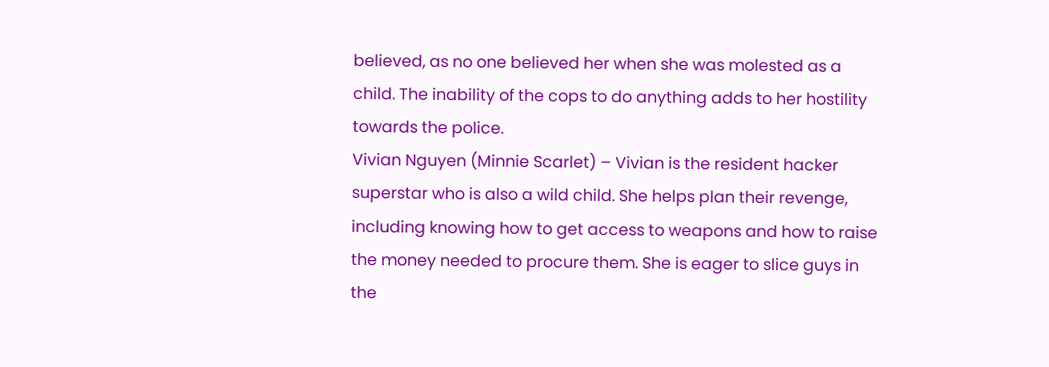believed, as no one believed her when she was molested as a child. The inability of the cops to do anything adds to her hostility towards the police.
Vivian Nguyen (Minnie Scarlet) – Vivian is the resident hacker superstar who is also a wild child. She helps plan their revenge, including knowing how to get access to weapons and how to raise the money needed to procure them. She is eager to slice guys in the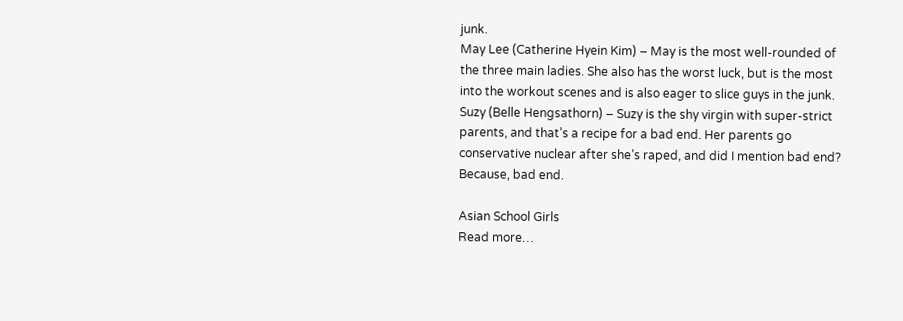junk.
May Lee (Catherine Hyein Kim) – May is the most well-rounded of the three main ladies. She also has the worst luck, but is the most into the workout scenes and is also eager to slice guys in the junk.
Suzy (Belle Hengsathorn) – Suzy is the shy virgin with super-strict parents, and that’s a recipe for a bad end. Her parents go conservative nuclear after she’s raped, and did I mention bad end? Because, bad end.

Asian School Girls
Read more…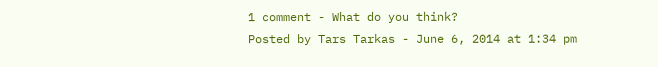1 comment - What do you think?
Posted by Tars Tarkas - June 6, 2014 at 1:34 pm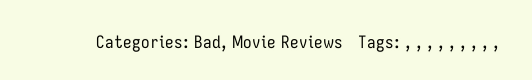Categories: Bad, Movie Reviews   Tags: , , , , , , , , ,